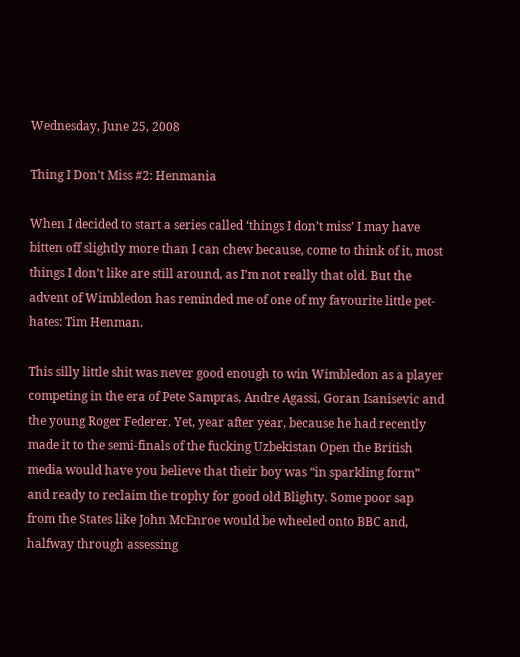Wednesday, June 25, 2008

Thing I Don't Miss #2: Henmania

When I decided to start a series called ‘things I don’t miss’ I may have bitten off slightly more than I can chew because, come to think of it, most things I don’t like are still around, as I’m not really that old. But the advent of Wimbledon has reminded me of one of my favourite little pet-hates: Tim Henman.

This silly little shit was never good enough to win Wimbledon as a player competing in the era of Pete Sampras, Andre Agassi, Goran Isanisevic and the young Roger Federer. Yet, year after year, because he had recently made it to the semi-finals of the fucking Uzbekistan Open the British media would have you believe that their boy was “in sparkling form” and ready to reclaim the trophy for good old Blighty. Some poor sap from the States like John McEnroe would be wheeled onto BBC and, halfway through assessing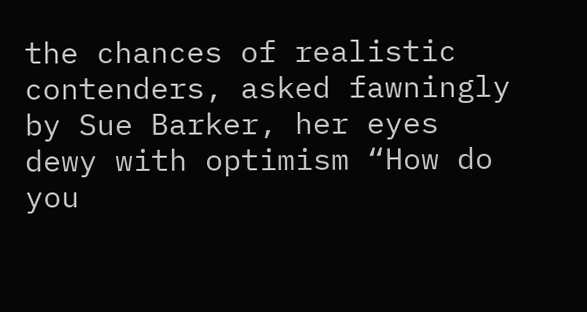the chances of realistic contenders, asked fawningly by Sue Barker, her eyes dewy with optimism “How do you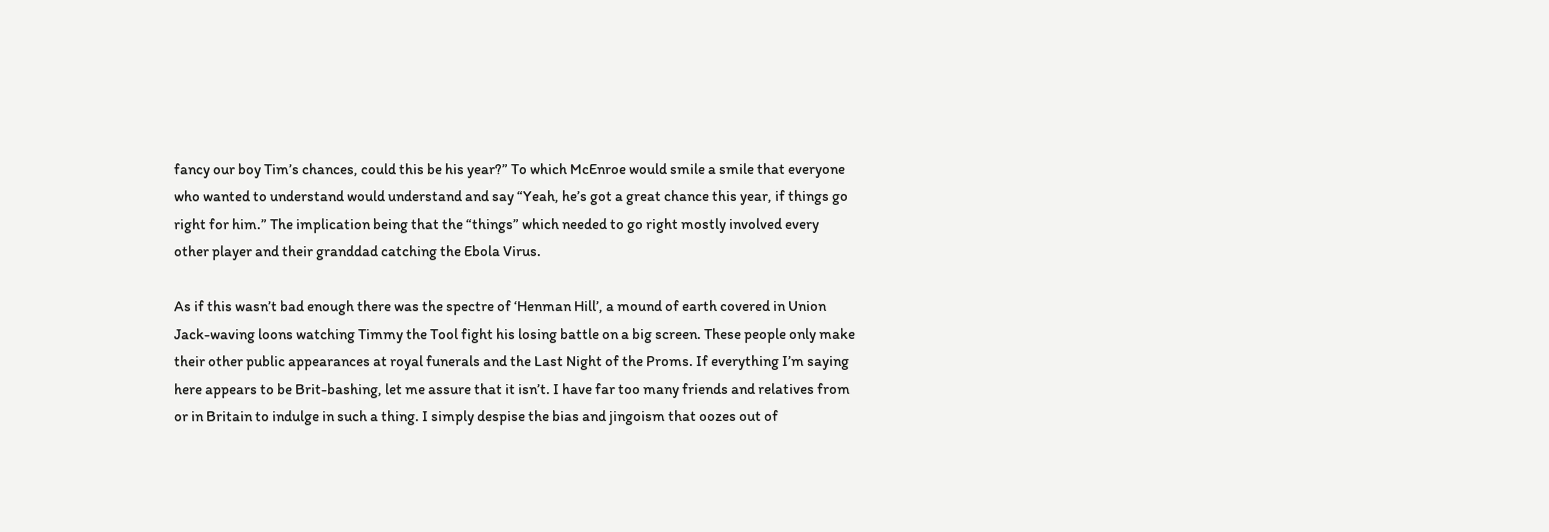fancy our boy Tim’s chances, could this be his year?” To which McEnroe would smile a smile that everyone who wanted to understand would understand and say “Yeah, he’s got a great chance this year, if things go right for him.” The implication being that the “things” which needed to go right mostly involved every other player and their granddad catching the Ebola Virus.

As if this wasn’t bad enough there was the spectre of ‘Henman Hill’, a mound of earth covered in Union Jack-waving loons watching Timmy the Tool fight his losing battle on a big screen. These people only make their other public appearances at royal funerals and the Last Night of the Proms. If everything I’m saying here appears to be Brit-bashing, let me assure that it isn’t. I have far too many friends and relatives from or in Britain to indulge in such a thing. I simply despise the bias and jingoism that oozes out of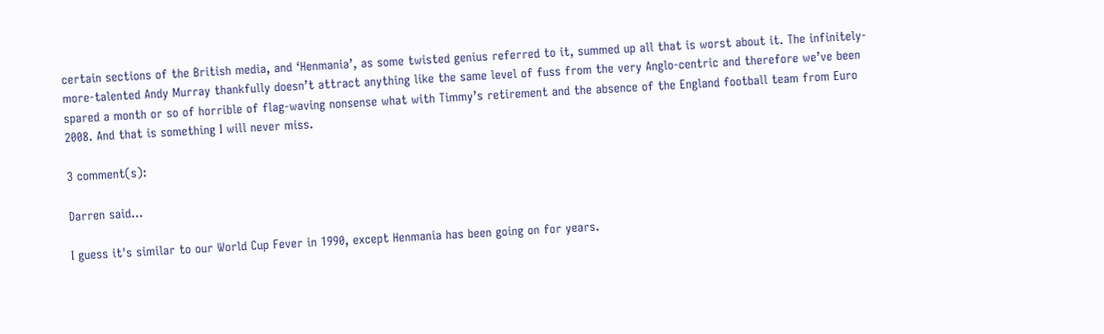certain sections of the British media, and ‘Henmania’, as some twisted genius referred to it, summed up all that is worst about it. The infinitely-more-talented Andy Murray thankfully doesn’t attract anything like the same level of fuss from the very Anglo-centric and therefore we’ve been spared a month or so of horrible of flag-waving nonsense what with Timmy’s retirement and the absence of the England football team from Euro 2008. And that is something I will never miss.

3 comment(s):

Darren said...

I guess it's similar to our World Cup Fever in 1990, except Henmania has been going on for years.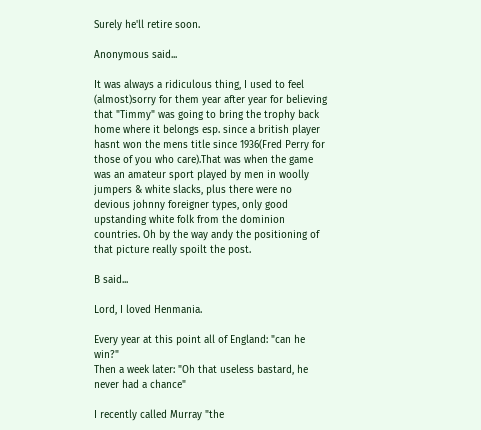Surely he'll retire soon.

Anonymous said...

It was always a ridiculous thing, I used to feel (almost)sorry for them year after year for believing that "Timmy" was going to bring the trophy back home where it belongs esp. since a british player hasnt won the mens title since 1936(Fred Perry for those of you who care).That was when the game was an amateur sport played by men in woolly jumpers & white slacks, plus there were no devious johnny foreigner types, only good upstanding white folk from the dominion countries. Oh by the way andy the positioning of that picture really spoilt the post.

B said...

Lord, I loved Henmania.

Every year at this point all of England: "can he win?"
Then a week later: "Oh that useless bastard, he never had a chance"

I recently called Murray "the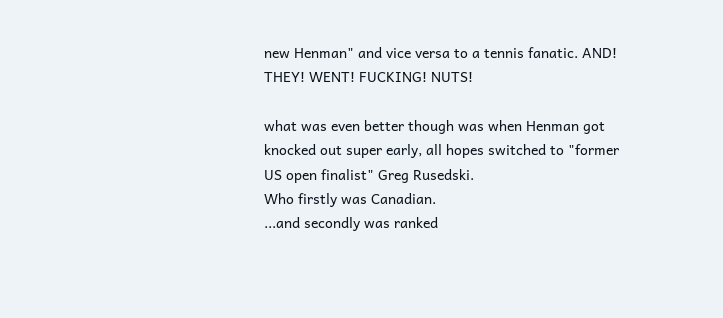new Henman" and vice versa to a tennis fanatic. AND! THEY! WENT! FUCKING! NUTS!

what was even better though was when Henman got knocked out super early, all hopes switched to "former US open finalist" Greg Rusedski.
Who firstly was Canadian.
...and secondly was ranked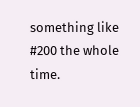something like #200 the whole time.